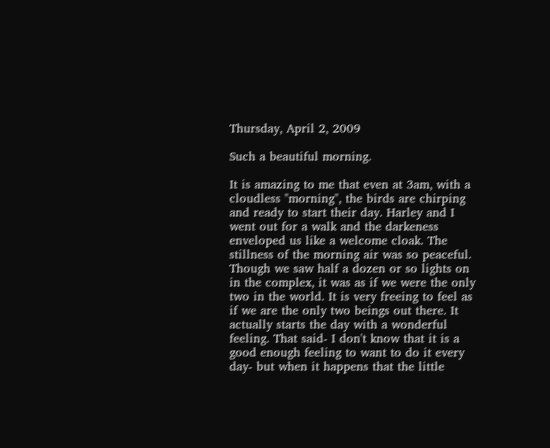Thursday, April 2, 2009

Such a beautiful morning.

It is amazing to me that even at 3am, with a cloudless "morning", the birds are chirping and ready to start their day. Harley and I went out for a walk and the darkeness enveloped us like a welcome cloak. The stillness of the morning air was so peaceful. Though we saw half a dozen or so lights on in the complex, it was as if we were the only two in the world. It is very freeing to feel as if we are the only two beings out there. It actually starts the day with a wonderful feeling. That said- I don't know that it is a good enough feeling to want to do it every day- but when it happens that the little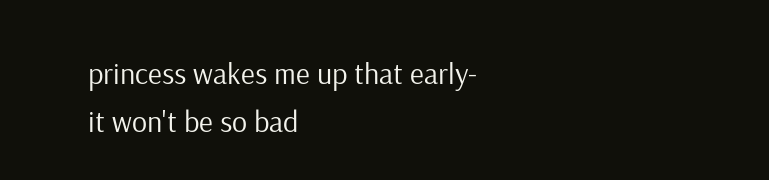princess wakes me up that early- it won't be so bad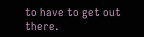to have to get out there.